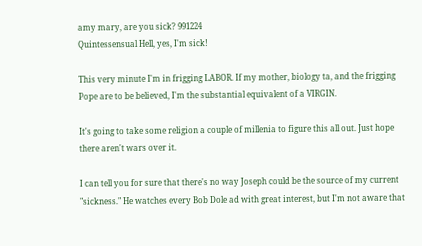amy mary, are you sick? 991224
Quintessensual Hell, yes, I'm sick!

This very minute I'm in frigging LABOR. If my mother, biology ta, and the frigging Pope are to be believed, I'm the substantial equivalent of a VIRGIN.

It's going to take some religion a couple of millenia to figure this all out. Just hope there aren't wars over it.

I can tell you for sure that there's no way Joseph could be the source of my current "sickness." He watches every Bob Dole ad with great interest, but I'm not aware that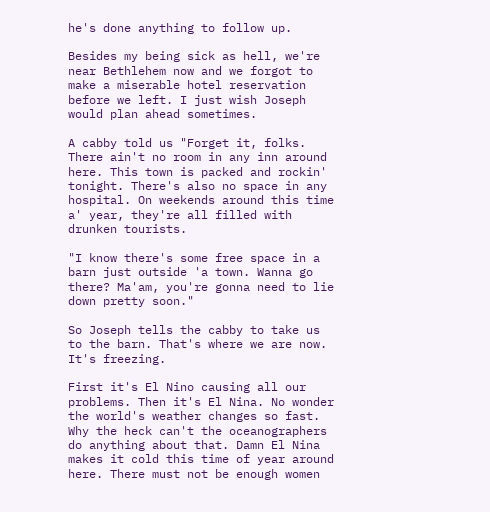he's done anything to follow up.

Besides my being sick as hell, we're near Bethlehem now and we forgot to make a miserable hotel reservation before we left. I just wish Joseph would plan ahead sometimes.

A cabby told us "Forget it, folks. There ain't no room in any inn around here. This town is packed and rockin' tonight. There's also no space in any hospital. On weekends around this time a' year, they're all filled with drunken tourists.

"I know there's some free space in a barn just outside 'a town. Wanna go there? Ma'am, you're gonna need to lie down pretty soon."

So Joseph tells the cabby to take us to the barn. That's where we are now. It's freezing.

First it's El Nino causing all our problems. Then it's El Nina. No wonder the world's weather changes so fast. Why the heck can't the oceanographers do anything about that. Damn El Nina makes it cold this time of year around here. There must not be enough women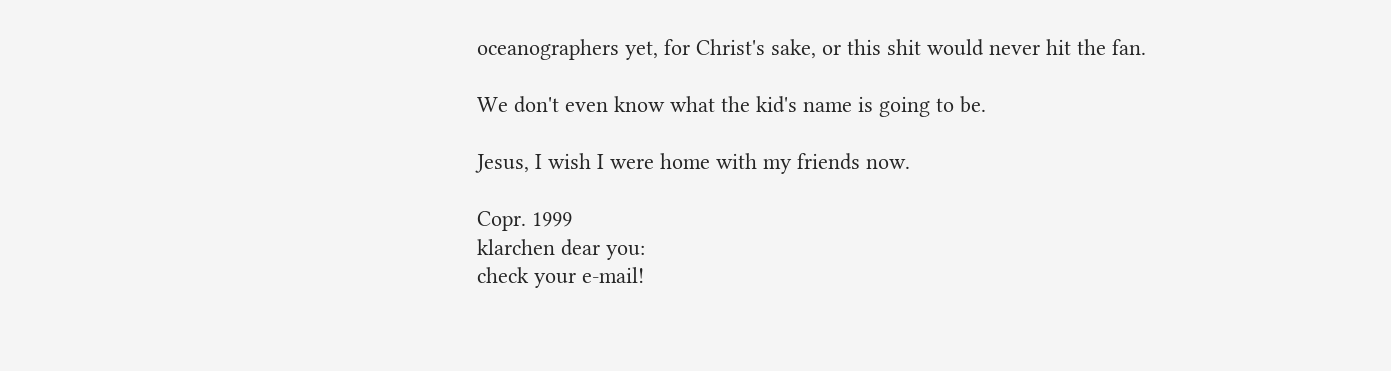oceanographers yet, for Christ's sake, or this shit would never hit the fan.

We don't even know what the kid's name is going to be.

Jesus, I wish I were home with my friends now.

Copr. 1999
klarchen dear you:
check your e-mail!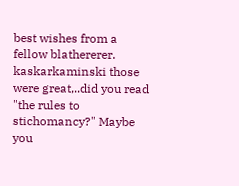best wishes from a fellow blathererer.
kaskarkaminski those were great,..did you read "the rules to stichomancy?" Maybe you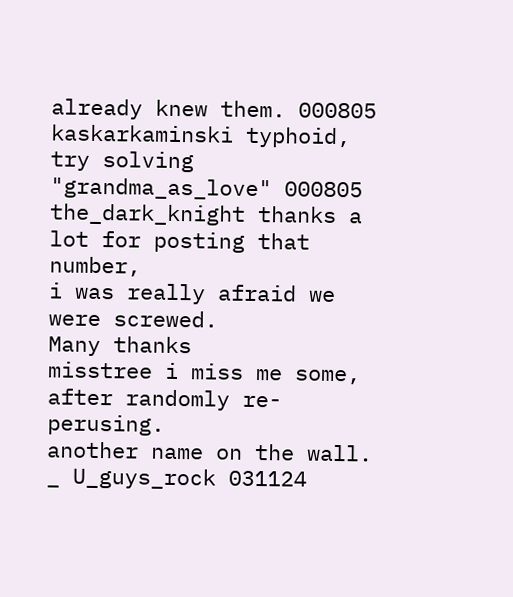already knew them. 000805
kaskarkaminski typhoid, try solving "grandma_as_love" 000805
the_dark_knight thanks a lot for posting that number,
i was really afraid we were screwed.
Many thanks
misstree i miss me some, after randomly re-perusing.
another name on the wall.
_ U_guys_rock 031124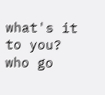what's it to you?
who go